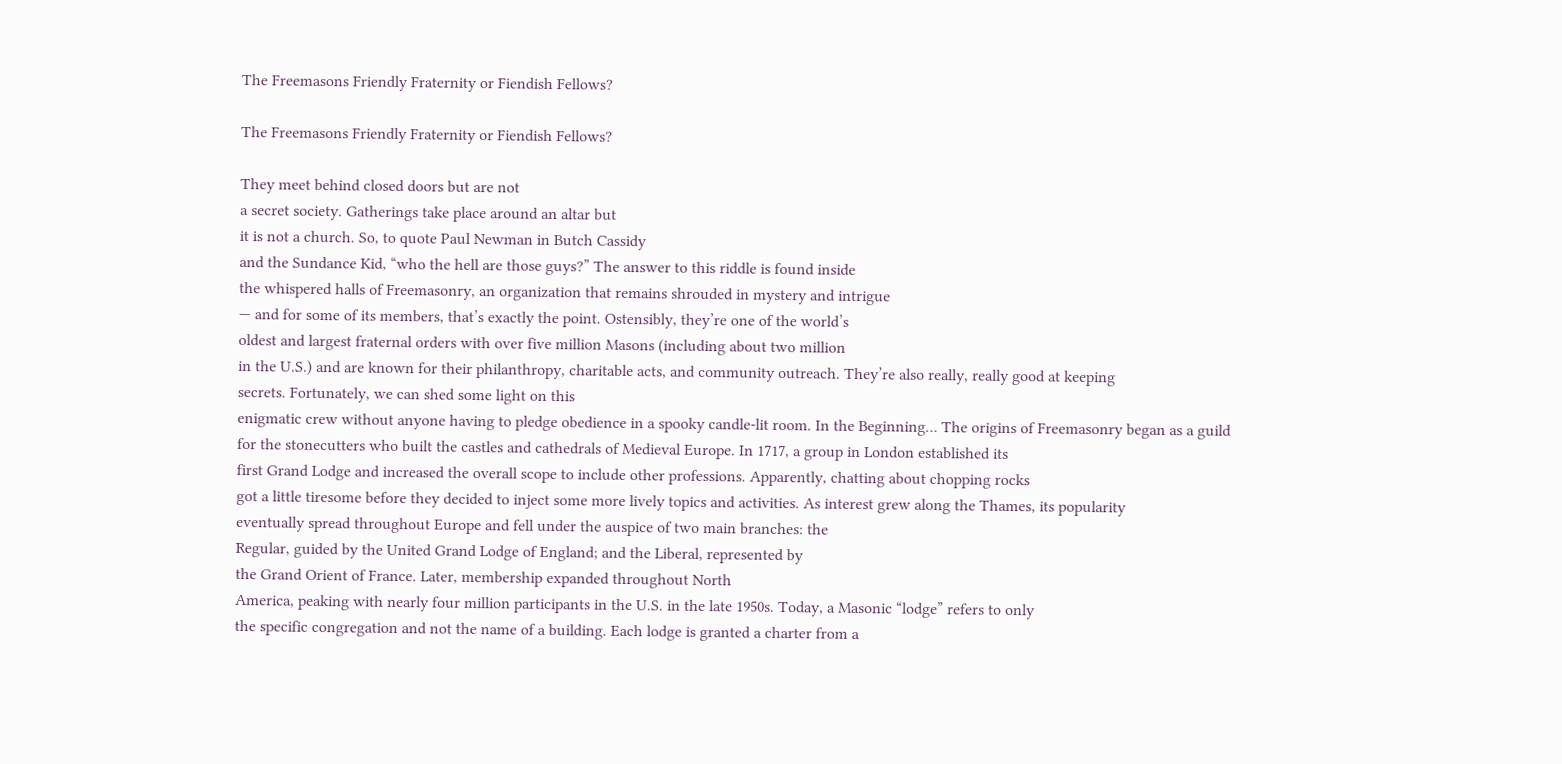The Freemasons Friendly Fraternity or Fiendish Fellows?

The Freemasons Friendly Fraternity or Fiendish Fellows?

They meet behind closed doors but are not
a secret society. Gatherings take place around an altar but
it is not a church. So, to quote Paul Newman in Butch Cassidy
and the Sundance Kid, “who the hell are those guys?” The answer to this riddle is found inside
the whispered halls of Freemasonry, an organization that remains shrouded in mystery and intrigue
— and for some of its members, that’s exactly the point. Ostensibly, they’re one of the world’s
oldest and largest fraternal orders with over five million Masons (including about two million
in the U.S.) and are known for their philanthropy, charitable acts, and community outreach. They’re also really, really good at keeping
secrets. Fortunately, we can shed some light on this
enigmatic crew without anyone having to pledge obedience in a spooky candle-lit room. In the Beginning… The origins of Freemasonry began as a guild
for the stonecutters who built the castles and cathedrals of Medieval Europe. In 1717, a group in London established its
first Grand Lodge and increased the overall scope to include other professions. Apparently, chatting about chopping rocks
got a little tiresome before they decided to inject some more lively topics and activities. As interest grew along the Thames, its popularity
eventually spread throughout Europe and fell under the auspice of two main branches: the
Regular, guided by the United Grand Lodge of England; and the Liberal, represented by
the Grand Orient of France. Later, membership expanded throughout North
America, peaking with nearly four million participants in the U.S. in the late 1950s. Today, a Masonic “lodge” refers to only
the specific congregation and not the name of a building. Each lodge is granted a charter from a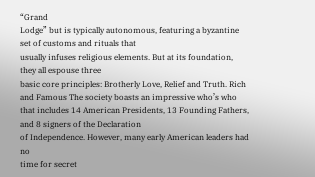“Grand
Lodge” but is typically autonomous, featuring a byzantine set of customs and rituals that
usually infuses religious elements. But at its foundation, they all espouse three
basic core principles: Brotherly Love, Relief and Truth. Rich and Famous The society boasts an impressive who’s who
that includes 14 American Presidents, 13 Founding Fathers, and 8 signers of the Declaration
of Independence. However, many early American leaders had no
time for secret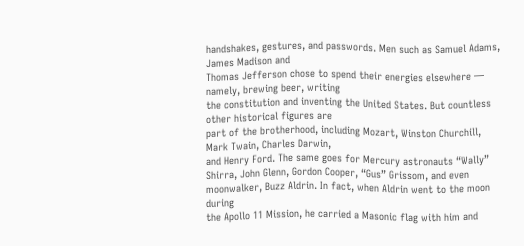handshakes, gestures, and passwords. Men such as Samuel Adams, James Madison and
Thomas Jefferson chose to spend their energies elsewhere — namely, brewing beer, writing
the constitution and inventing the United States. But countless other historical figures are
part of the brotherhood, including Mozart, Winston Churchill, Mark Twain, Charles Darwin,
and Henry Ford. The same goes for Mercury astronauts “Wally”
Shirra, John Glenn, Gordon Cooper, “Gus” Grissom, and even moonwalker, Buzz Aldrin. In fact, when Aldrin went to the moon during
the Apollo 11 Mission, he carried a Masonic flag with him and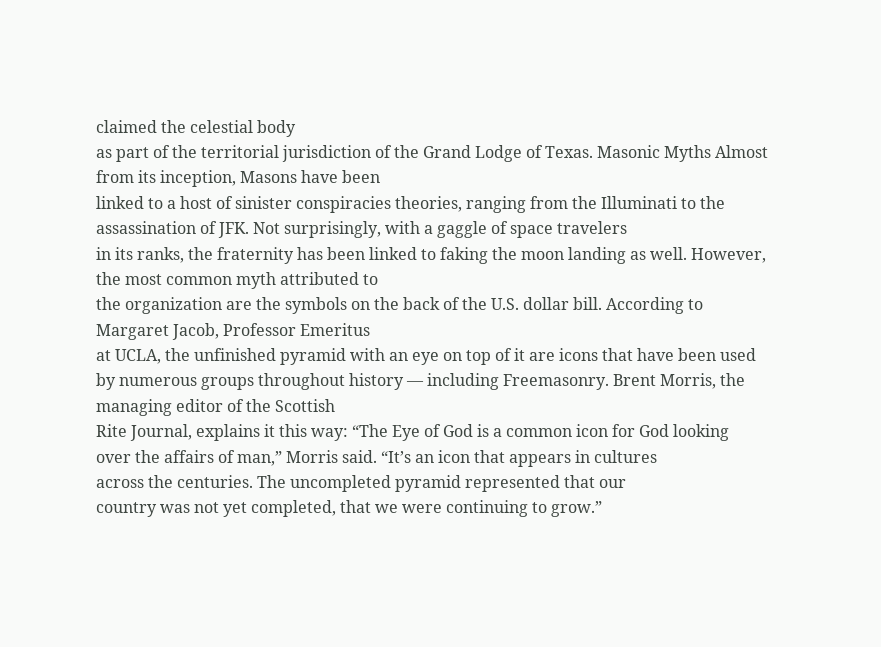claimed the celestial body
as part of the territorial jurisdiction of the Grand Lodge of Texas. Masonic Myths Almost from its inception, Masons have been
linked to a host of sinister conspiracies theories, ranging from the Illuminati to the
assassination of JFK. Not surprisingly, with a gaggle of space travelers
in its ranks, the fraternity has been linked to faking the moon landing as well. However, the most common myth attributed to
the organization are the symbols on the back of the U.S. dollar bill. According to Margaret Jacob, Professor Emeritus
at UCLA, the unfinished pyramid with an eye on top of it are icons that have been used
by numerous groups throughout history — including Freemasonry. Brent Morris, the managing editor of the Scottish
Rite Journal, explains it this way: “The Eye of God is a common icon for God looking
over the affairs of man,” Morris said. “It’s an icon that appears in cultures
across the centuries. The uncompleted pyramid represented that our
country was not yet completed, that we were continuing to grow.”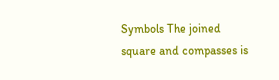Symbols The joined square and compasses is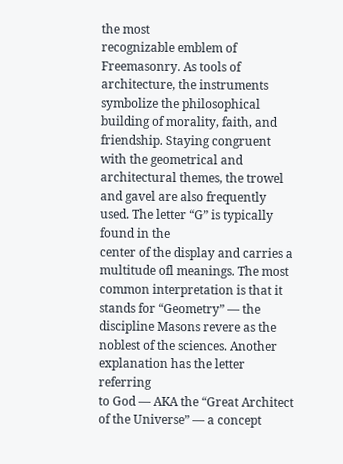the most
recognizable emblem of Freemasonry. As tools of architecture, the instruments
symbolize the philosophical building of morality, faith, and friendship. Staying congruent with the geometrical and
architectural themes, the trowel and gavel are also frequently used. The letter “G” is typically found in the
center of the display and carries a multitude ofl meanings. The most common interpretation is that it
stands for “Geometry” — the discipline Masons revere as the noblest of the sciences. Another explanation has the letter referring
to God — AKA the “Great Architect of the Universe” — a concept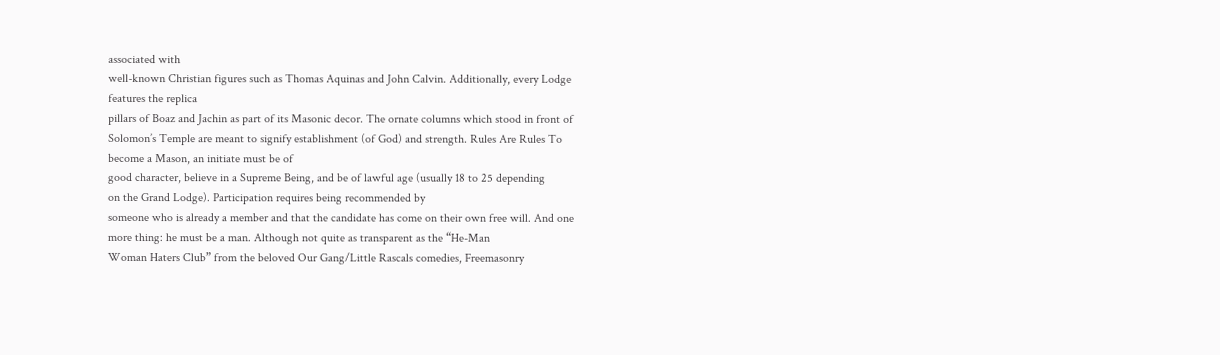associated with
well-known Christian figures such as Thomas Aquinas and John Calvin. Additionally, every Lodge features the replica
pillars of Boaz and Jachin as part of its Masonic decor. The ornate columns which stood in front of
Solomon’s Temple are meant to signify establishment (of God) and strength. Rules Are Rules To become a Mason, an initiate must be of
good character, believe in a Supreme Being, and be of lawful age (usually 18 to 25 depending
on the Grand Lodge). Participation requires being recommended by
someone who is already a member and that the candidate has come on their own free will. And one more thing: he must be a man. Although not quite as transparent as the “He-Man
Woman Haters Club” from the beloved Our Gang/Little Rascals comedies, Freemasonry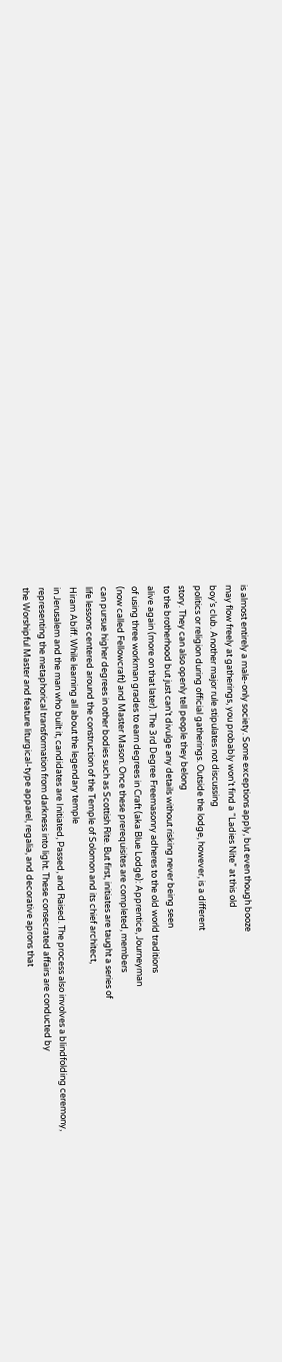is almost entirely a male-only society. Some exceptions apply, but even though booze
may flow freely at gatherings, you probably won’t find a “Ladies Nite” at this old
boy’s club. Another major rule stipulates not discussing
politics or religion during official gatherings. Outside the lodge, however, is a different
story. They can also openly tell people they belong
to the brotherhood but just can’t divulge any details without risking never being seen
alive again (more on that later). The 3rd Degree Freemasonry adheres to the old world traditions
of using three workman grades to earn degrees in Craft (aka Blue Lodge): Apprentice, Journeyman
(now called Fellowcraft) and Master Mason. Once these prerequisites are completed, members
can pursue higher degrees in other bodies such as Scottish Rite. But first, initiates are taught a series of
life lessons centered around the construction of the Temple of Solomon and its chief architect,
Hiram Abiff. While learning all about the legendary temple
in Jerusalem and the man who built it, candidates are Initiated, Passed, and Raised. The process also involves a blindfolding ceremony,
representing the metaphorical transformation from darkness into light. These consecrated affairs are conducted by
the Worshipful Master and feature liturgical-type apparel, regalia, and decorative aprons that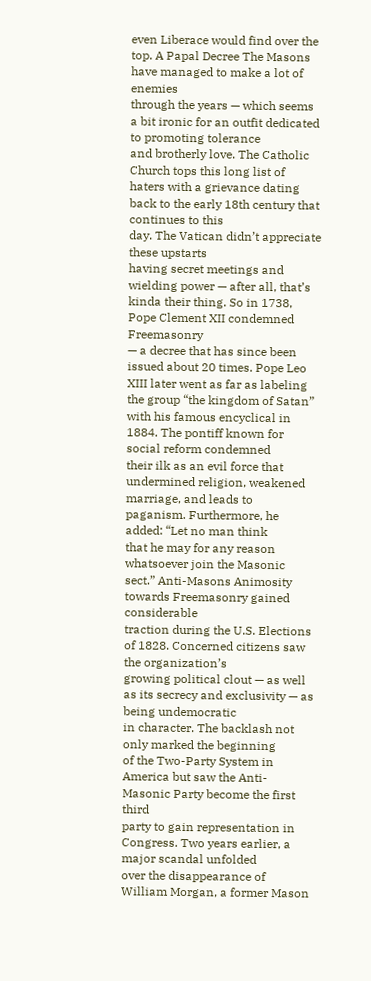even Liberace would find over the top. A Papal Decree The Masons have managed to make a lot of enemies
through the years — which seems a bit ironic for an outfit dedicated to promoting tolerance
and brotherly love. The Catholic Church tops this long list of
haters with a grievance dating back to the early 18th century that continues to this
day. The Vatican didn’t appreciate these upstarts
having secret meetings and wielding power — after all, that’s kinda their thing. So in 1738, Pope Clement XII condemned Freemasonry
— a decree that has since been issued about 20 times. Pope Leo XIII later went as far as labeling
the group “the kingdom of Satan” with his famous encyclical in 1884. The pontiff known for social reform condemned
their ilk as an evil force that undermined religion, weakened marriage, and leads to
paganism. Furthermore, he added: “Let no man think
that he may for any reason whatsoever join the Masonic sect.” Anti-Masons Animosity towards Freemasonry gained considerable
traction during the U.S. Elections of 1828. Concerned citizens saw the organization’s
growing political clout — as well as its secrecy and exclusivity — as being undemocratic
in character. The backlash not only marked the beginning
of the Two-Party System in America but saw the Anti-Masonic Party become the first third
party to gain representation in Congress. Two years earlier, a major scandal unfolded
over the disappearance of William Morgan, a former Mason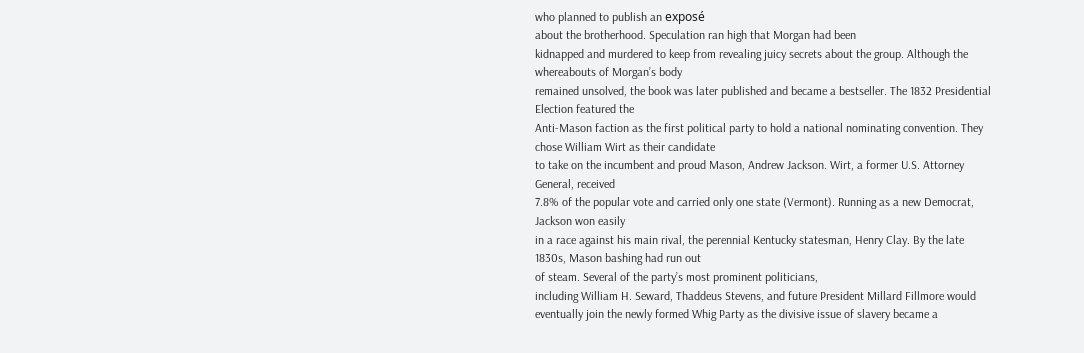who planned to publish an exposé
about the brotherhood. Speculation ran high that Morgan had been
kidnapped and murdered to keep from revealing juicy secrets about the group. Although the whereabouts of Morgan’s body
remained unsolved, the book was later published and became a bestseller. The 1832 Presidential Election featured the
Anti-Mason faction as the first political party to hold a national nominating convention. They chose William Wirt as their candidate
to take on the incumbent and proud Mason, Andrew Jackson. Wirt, a former U.S. Attorney General, received
7.8% of the popular vote and carried only one state (Vermont). Running as a new Democrat, Jackson won easily
in a race against his main rival, the perennial Kentucky statesman, Henry Clay. By the late 1830s, Mason bashing had run out
of steam. Several of the party’s most prominent politicians,
including William H. Seward, Thaddeus Stevens, and future President Millard Fillmore would
eventually join the newly formed Whig Party as the divisive issue of slavery became a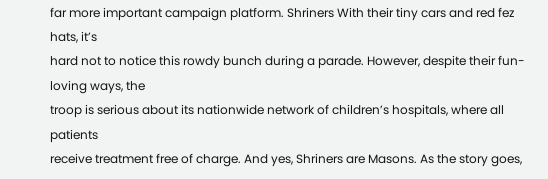far more important campaign platform. Shriners With their tiny cars and red fez hats, it’s
hard not to notice this rowdy bunch during a parade. However, despite their fun-loving ways, the
troop is serious about its nationwide network of children’s hospitals, where all patients
receive treatment free of charge. And yes, Shriners are Masons. As the story goes,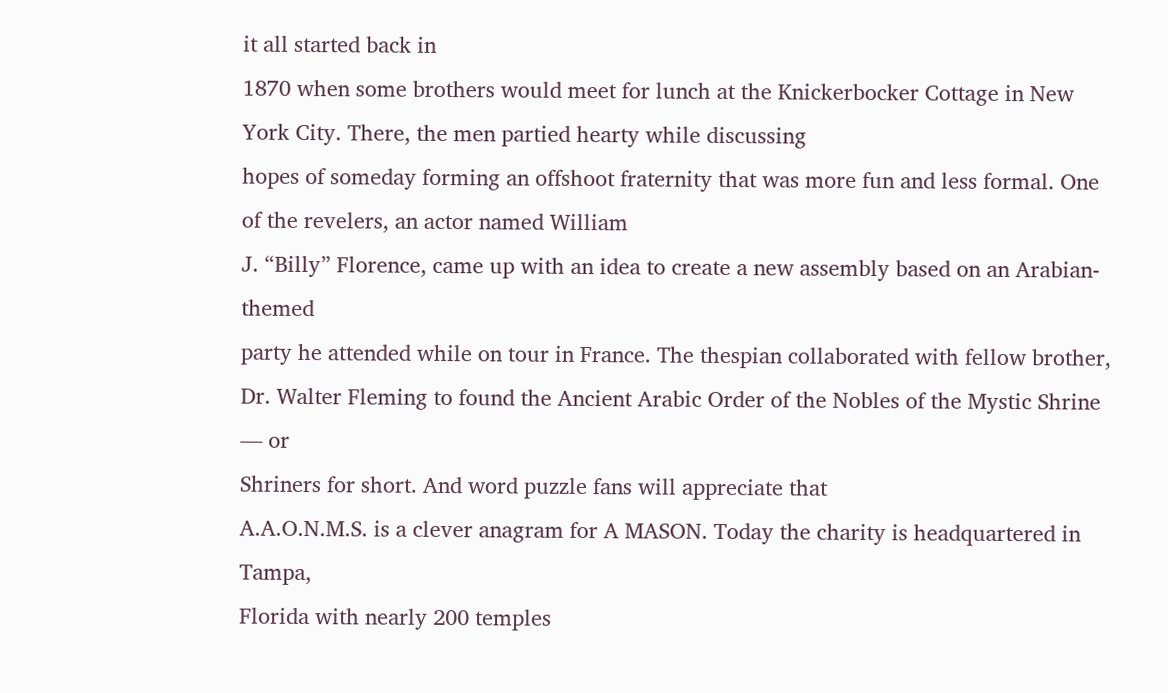it all started back in
1870 when some brothers would meet for lunch at the Knickerbocker Cottage in New York City. There, the men partied hearty while discussing
hopes of someday forming an offshoot fraternity that was more fun and less formal. One of the revelers, an actor named William
J. “Billy” Florence, came up with an idea to create a new assembly based on an Arabian-themed
party he attended while on tour in France. The thespian collaborated with fellow brother,
Dr. Walter Fleming to found the Ancient Arabic Order of the Nobles of the Mystic Shrine — or
Shriners for short. And word puzzle fans will appreciate that
A.A.O.N.M.S. is a clever anagram for A MASON. Today the charity is headquartered in Tampa,
Florida with nearly 200 temples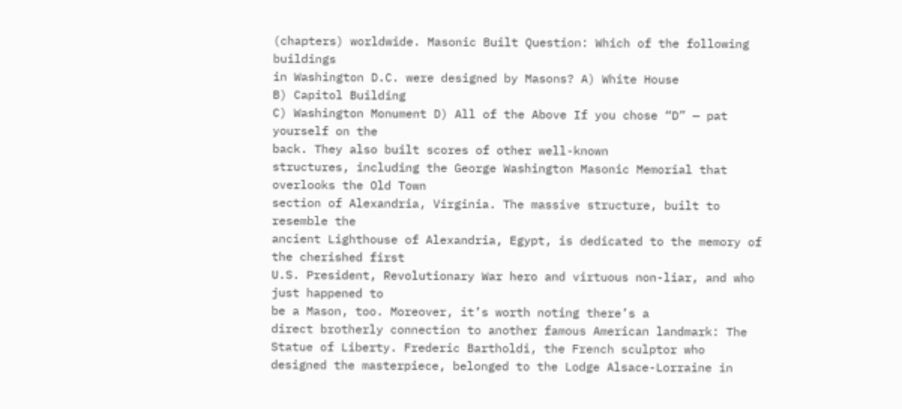(chapters) worldwide. Masonic Built Question: Which of the following buildings
in Washington D.C. were designed by Masons? A) White House
B) Capitol Building
C) Washington Monument D) All of the Above If you chose “D” — pat yourself on the
back. They also built scores of other well-known
structures, including the George Washington Masonic Memorial that overlooks the Old Town
section of Alexandria, Virginia. The massive structure, built to resemble the
ancient Lighthouse of Alexandria, Egypt, is dedicated to the memory of the cherished first
U.S. President, Revolutionary War hero and virtuous non-liar, and who just happened to
be a Mason, too. Moreover, it’s worth noting there’s a
direct brotherly connection to another famous American landmark: The Statue of Liberty. Frederic Bartholdi, the French sculptor who
designed the masterpiece, belonged to the Lodge Alsace-Lorraine in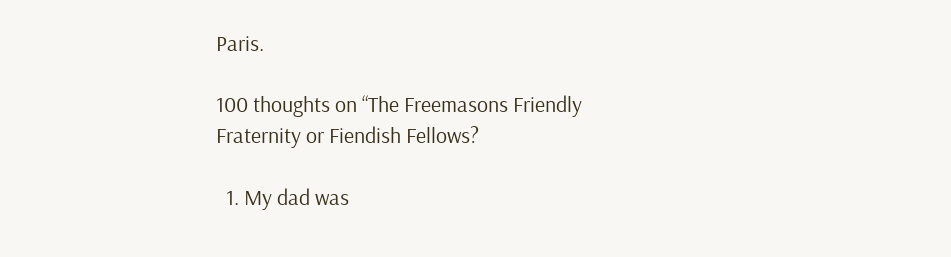Paris.

100 thoughts on “The Freemasons Friendly Fraternity or Fiendish Fellows?

  1. My dad was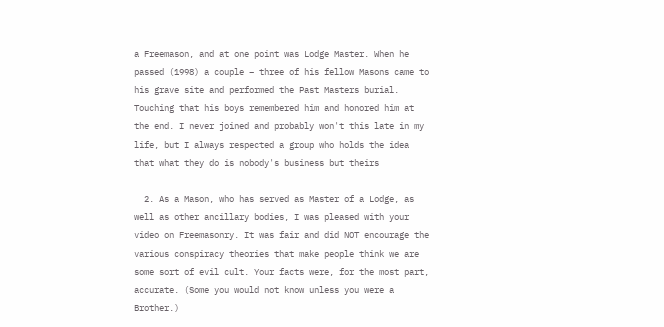a Freemason, and at one point was Lodge Master. When he passed (1998) a couple – three of his fellow Masons came to his grave site and performed the Past Masters burial. Touching that his boys remembered him and honored him at the end. I never joined and probably won't this late in my life, but I always respected a group who holds the idea that what they do is nobody's business but theirs

  2. As a Mason, who has served as Master of a Lodge, as well as other ancillary bodies, I was pleased with your video on Freemasonry. It was fair and did NOT encourage the various conspiracy theories that make people think we are some sort of evil cult. Your facts were, for the most part, accurate. (Some you would not know unless you were a Brother.)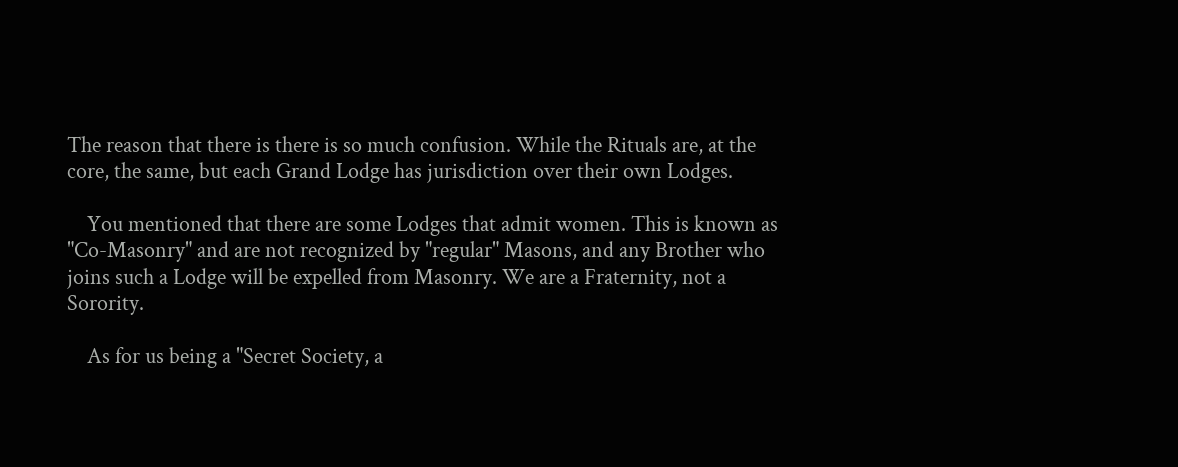The reason that there is there is so much confusion. While the Rituals are, at the core, the same, but each Grand Lodge has jurisdiction over their own Lodges.

    You mentioned that there are some Lodges that admit women. This is known as "Co-Masonry" and are not recognized by "regular" Masons, and any Brother who joins such a Lodge will be expelled from Masonry. We are a Fraternity, not a Sorority.

    As for us being a "Secret Society, a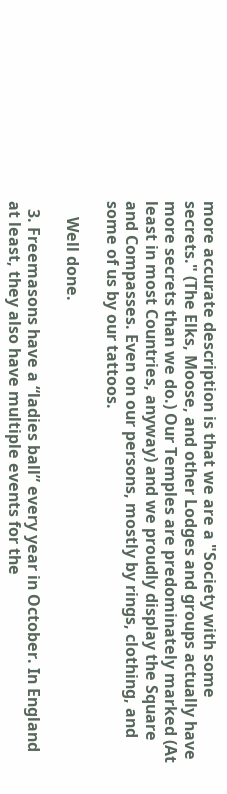more accurate description is that we are a "Society with some secrets." (The Elks, Moose, and other Lodges and groups actually have more secrets than we do.) Our Temples are predominately marked (At least in most Countries, anyway) and we proudly display the Square and Compasses. Even on our persons, mostly by rings, clothing, and some of us by our tattoos.

    Well done.

  3. Freemasons have a “ladies ball” every year in October. In England at least, they also have multiple events for the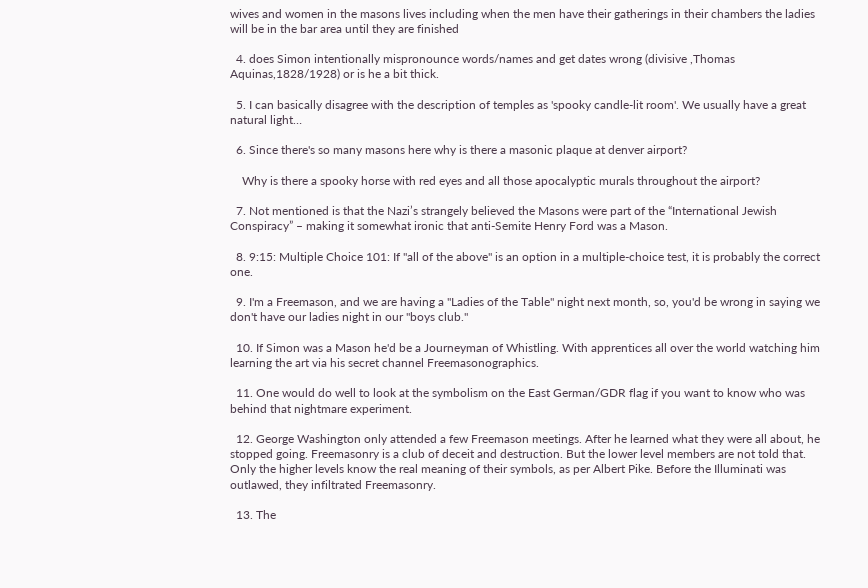wives and women in the masons lives including when the men have their gatherings in their chambers the ladies will be in the bar area until they are finished

  4. does Simon intentionally mispronounce words/names and get dates wrong (divisive ,Thomas Aquinas,1828/1928) or is he a bit thick.

  5. I can basically disagree with the description of temples as 'spooky candle-lit room'. We usually have a great natural light…

  6. Since there's so many masons here why is there a masonic plaque at denver airport?

    Why is there a spooky horse with red eyes and all those apocalyptic murals throughout the airport?

  7. Not mentioned is that the Nazi’s strangely believed the Masons were part of the “International Jewish Conspiracy” – making it somewhat ironic that anti-Semite Henry Ford was a Mason.

  8. 9:15: Multiple Choice 101: If "all of the above" is an option in a multiple-choice test, it is probably the correct one.

  9. I'm a Freemason, and we are having a "Ladies of the Table" night next month, so, you'd be wrong in saying we don't have our ladies night in our "boys club."

  10. If Simon was a Mason he'd be a Journeyman of Whistling. With apprentices all over the world watching him learning the art via his secret channel Freemasonographics.

  11. One would do well to look at the symbolism on the East German/GDR flag if you want to know who was behind that nightmare experiment.

  12. George Washington only attended a few Freemason meetings. After he learned what they were all about, he stopped going. Freemasonry is a club of deceit and destruction. But the lower level members are not told that. Only the higher levels know the real meaning of their symbols, as per Albert Pike. Before the Illuminati was outlawed, they infiltrated Freemasonry.

  13. The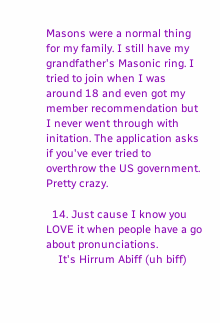Masons were a normal thing for my family. I still have my grandfather's Masonic ring. I tried to join when I was around 18 and even got my member recommendation but I never went through with initation. The application asks if you've ever tried to overthrow the US government. Pretty crazy.

  14. Just cause I know you LOVE it when people have a go about pronunciations.
    It's Hirrum Abiff (uh biff)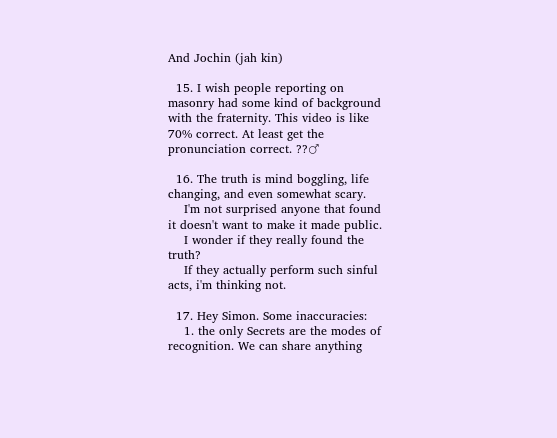And Jochin (jah kin)

  15. I wish people reporting on masonry had some kind of background with the fraternity. This video is like 70% correct. At least get the pronunciation correct. ??♂

  16. The truth is mind boggling, life changing, and even somewhat scary.
    I'm not surprised anyone that found it doesn't want to make it made public.
    I wonder if they really found the truth?
    If they actually perform such sinful acts, i'm thinking not.

  17. Hey Simon. Some inaccuracies:
    1. the only Secrets are the modes of recognition. We can share anything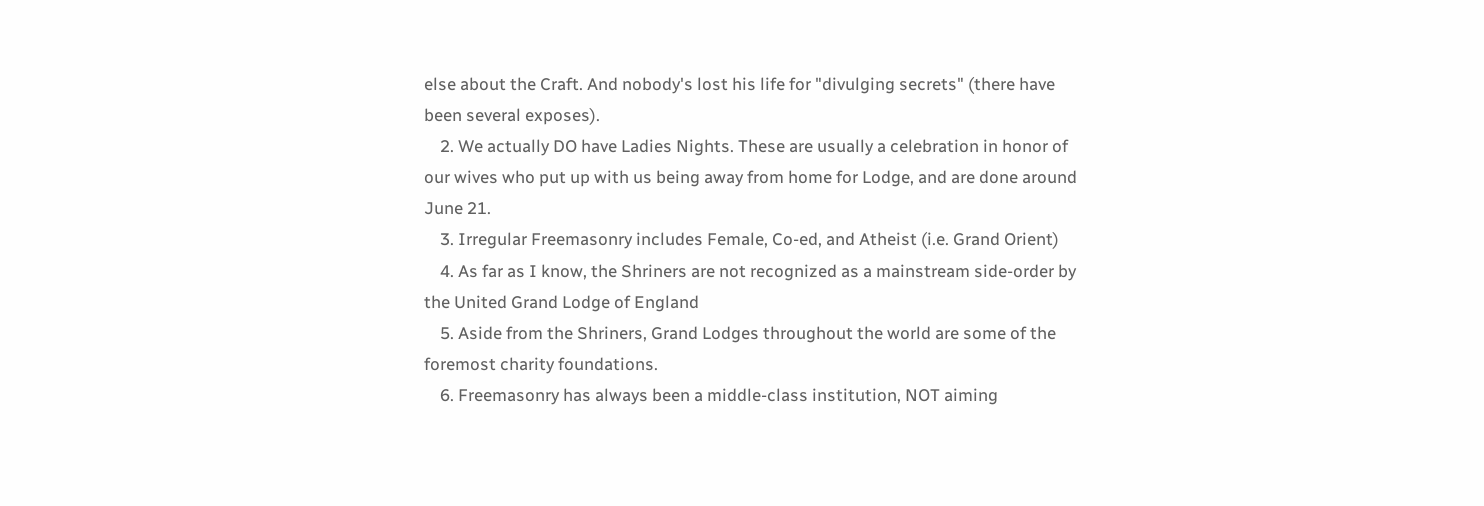else about the Craft. And nobody's lost his life for "divulging secrets" (there have been several exposes).
    2. We actually DO have Ladies Nights. These are usually a celebration in honor of our wives who put up with us being away from home for Lodge, and are done around June 21.
    3. Irregular Freemasonry includes Female, Co-ed, and Atheist (i.e. Grand Orient)
    4. As far as I know, the Shriners are not recognized as a mainstream side-order by the United Grand Lodge of England
    5. Aside from the Shriners, Grand Lodges throughout the world are some of the foremost charity foundations.
    6. Freemasonry has always been a middle-class institution, NOT aiming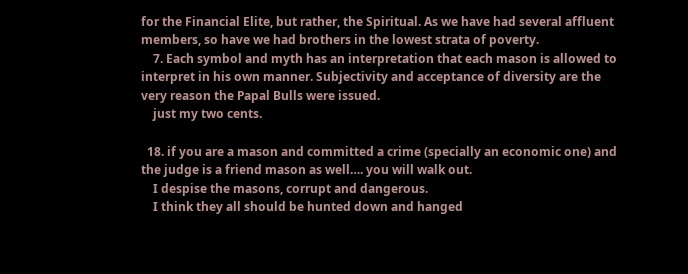for the Financial Elite, but rather, the Spiritual. As we have had several affluent members, so have we had brothers in the lowest strata of poverty.
    7. Each symbol and myth has an interpretation that each mason is allowed to interpret in his own manner. Subjectivity and acceptance of diversity are the very reason the Papal Bulls were issued.
    just my two cents.

  18. if you are a mason and committed a crime (specially an economic one) and the judge is a friend mason as well…. you will walk out.
    I despise the masons, corrupt and dangerous.
    I think they all should be hunted down and hanged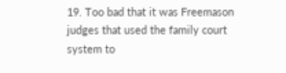19. Too bad that it was Freemason judges that used the family court system to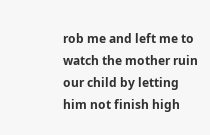rob me and left me to watch the mother ruin our child by letting him not finish high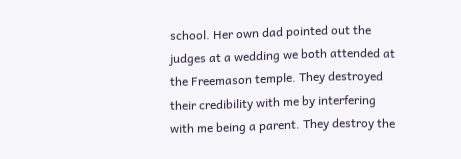school. Her own dad pointed out the judges at a wedding we both attended at the Freemason temple. They destroyed their credibility with me by interfering with me being a parent. They destroy the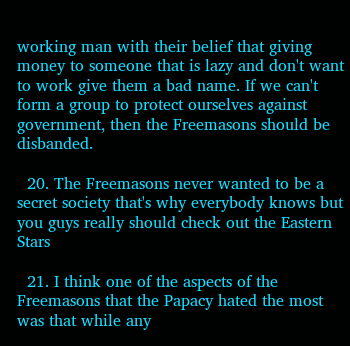working man with their belief that giving money to someone that is lazy and don't want to work give them a bad name. If we can't form a group to protect ourselves against government, then the Freemasons should be disbanded.

  20. The Freemasons never wanted to be a secret society that's why everybody knows but you guys really should check out the Eastern Stars

  21. I think one of the aspects of the Freemasons that the Papacy hated the most was that while any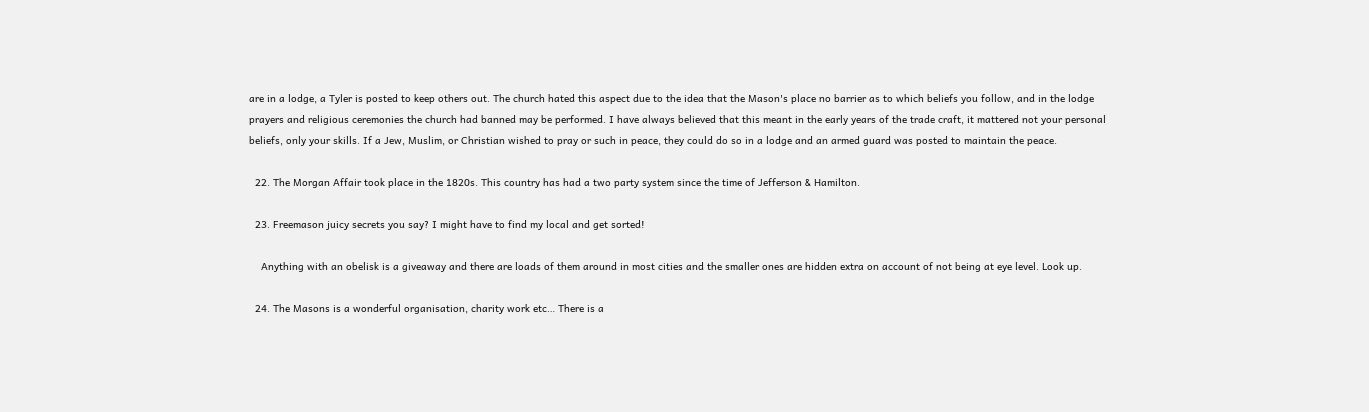are in a lodge, a Tyler is posted to keep others out. The church hated this aspect due to the idea that the Mason's place no barrier as to which beliefs you follow, and in the lodge prayers and religious ceremonies the church had banned may be performed. I have always believed that this meant in the early years of the trade craft, it mattered not your personal beliefs, only your skills. If a Jew, Muslim, or Christian wished to pray or such in peace, they could do so in a lodge and an armed guard was posted to maintain the peace.

  22. The Morgan Affair took place in the 1820s. This country has had a two party system since the time of Jefferson & Hamilton.

  23. Freemason juicy secrets you say? I might have to find my local and get sorted!

    Anything with an obelisk is a giveaway and there are loads of them around in most cities and the smaller ones are hidden extra on account of not being at eye level. Look up.

  24. The Masons is a wonderful organisation, charity work etc… There is a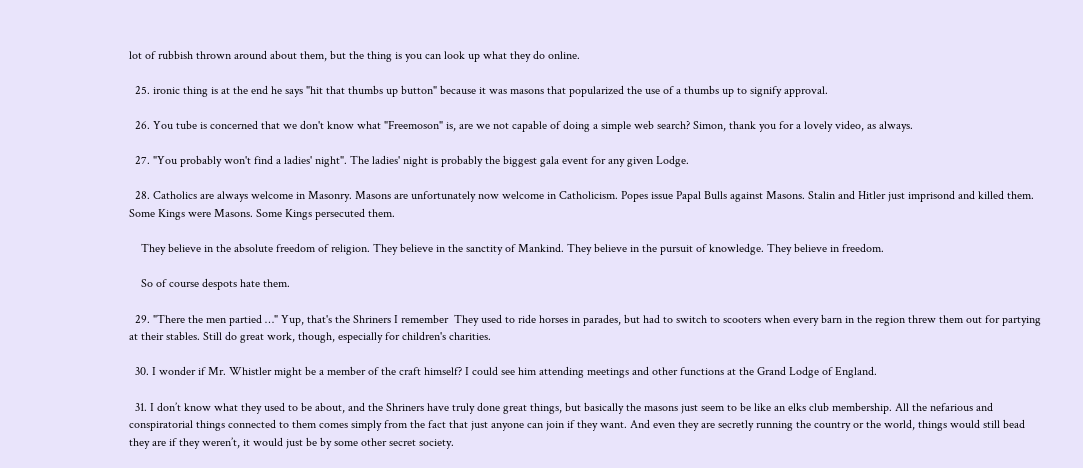lot of rubbish thrown around about them, but the thing is you can look up what they do online.

  25. ironic thing is at the end he says "hit that thumbs up button" because it was masons that popularized the use of a thumbs up to signify approval.

  26. You tube is concerned that we don't know what "Freemoson" is, are we not capable of doing a simple web search? Simon, thank you for a lovely video, as always.

  27. "You probably won't find a ladies' night". The ladies' night is probably the biggest gala event for any given Lodge.

  28. Catholics are always welcome in Masonry. Masons are unfortunately now welcome in Catholicism. Popes issue Papal Bulls against Masons. Stalin and Hitler just imprisond and killed them. Some Kings were Masons. Some Kings persecuted them.

    They believe in the absolute freedom of religion. They believe in the sanctity of Mankind. They believe in the pursuit of knowledge. They believe in freedom.

    So of course despots hate them.

  29. "There the men partied …" Yup, that's the Shriners I remember  They used to ride horses in parades, but had to switch to scooters when every barn in the region threw them out for partying at their stables. Still do great work, though, especially for children's charities.

  30. I wonder if Mr. Whistler might be a member of the craft himself? I could see him attending meetings and other functions at the Grand Lodge of England.

  31. I don’t know what they used to be about, and the Shriners have truly done great things, but basically the masons just seem to be like an elks club membership. All the nefarious and conspiratorial things connected to them comes simply from the fact that just anyone can join if they want. And even they are secretly running the country or the world, things would still bead they are if they weren’t, it would just be by some other secret society.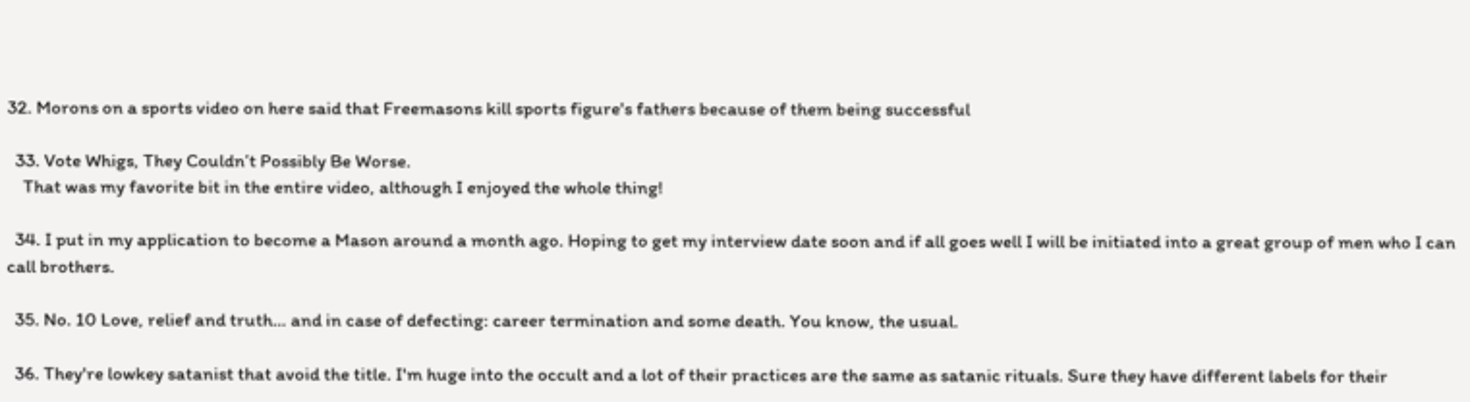32. Morons on a sports video on here said that Freemasons kill sports figure's fathers because of them being successful

  33. Vote Whigs, They Couldn’t Possibly Be Worse.
    That was my favorite bit in the entire video, although I enjoyed the whole thing!

  34. I put in my application to become a Mason around a month ago. Hoping to get my interview date soon and if all goes well I will be initiated into a great group of men who I can call brothers.

  35. No. 10 Love, relief and truth… and in case of defecting: career termination and some death. You know, the usual.

  36. They're lowkey satanist that avoid the title. I'm huge into the occult and a lot of their practices are the same as satanic rituals. Sure they have different labels for their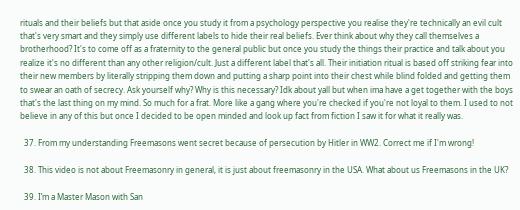rituals and their beliefs but that aside once you study it from a psychology perspective you realise they're technically an evil cult that's very smart and they simply use different labels to hide their real beliefs. Ever think about why they call themselves a brotherhood? It's to come off as a fraternity to the general public but once you study the things their practice and talk about you realize it's no different than any other religion/cult. Just a different label that's all. Their initiation ritual is based off striking fear into their new members by literally stripping them down and putting a sharp point into their chest while blind folded and getting them to swear an oath of secrecy. Ask yourself why? Why is this necessary? Idk about yall but when ima have a get together with the boys that's the last thing on my mind. So much for a frat. More like a gang where you're checked if you're not loyal to them. I used to not believe in any of this but once I decided to be open minded and look up fact from fiction I saw it for what it really was.

  37. From my understanding Freemasons went secret because of persecution by Hitler in WW2. Correct me if I'm wrong!

  38. This video is not about Freemasonry in general, it is just about freemasonry in the USA. What about us Freemasons in the UK?

  39. I’m a Master Mason with San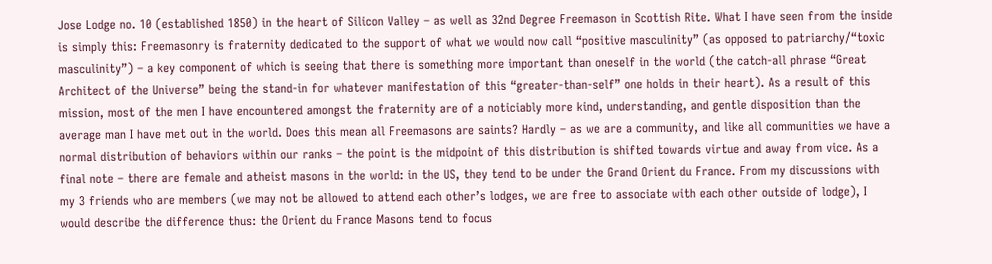Jose Lodge no. 10 (established 1850) in the heart of Silicon Valley – as well as 32nd Degree Freemason in Scottish Rite. What I have seen from the inside is simply this: Freemasonry is fraternity dedicated to the support of what we would now call “positive masculinity” (as opposed to patriarchy/“toxic masculinity”) – a key component of which is seeing that there is something more important than oneself in the world (the catch-all phrase “Great Architect of the Universe” being the stand-in for whatever manifestation of this “greater-than-self” one holds in their heart). As a result of this mission, most of the men I have encountered amongst the fraternity are of a noticiably more kind, understanding, and gentle disposition than the average man I have met out in the world. Does this mean all Freemasons are saints? Hardly – as we are a community, and like all communities we have a normal distribution of behaviors within our ranks – the point is the midpoint of this distribution is shifted towards virtue and away from vice. As a final note – there are female and atheist masons in the world: in the US, they tend to be under the Grand Orient du France. From my discussions with my 3 friends who are members (we may not be allowed to attend each other’s lodges, we are free to associate with each other outside of lodge), I would describe the difference thus: the Orient du France Masons tend to focus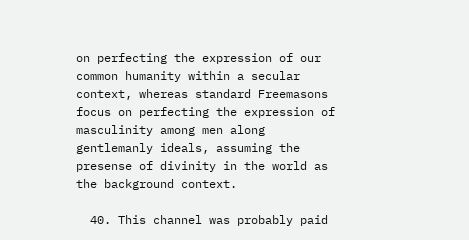on perfecting the expression of our common humanity within a secular context, whereas standard Freemasons focus on perfecting the expression of masculinity among men along gentlemanly ideals, assuming the presense of divinity in the world as the background context.

  40. This channel was probably paid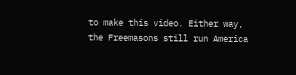to make this video. Either way, the Freemasons still run America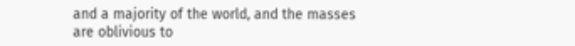and a majority of the world, and the masses are oblivious to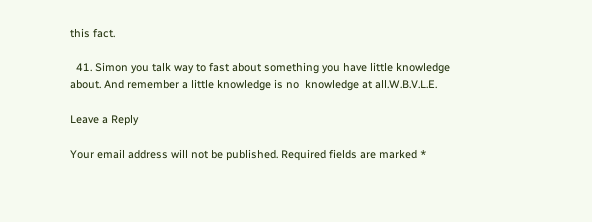this fact.

  41. Simon you talk way to fast about something you have little knowledge about. And remember a little knowledge is no  knowledge at all.W.B.V.L.E.

Leave a Reply

Your email address will not be published. Required fields are marked *